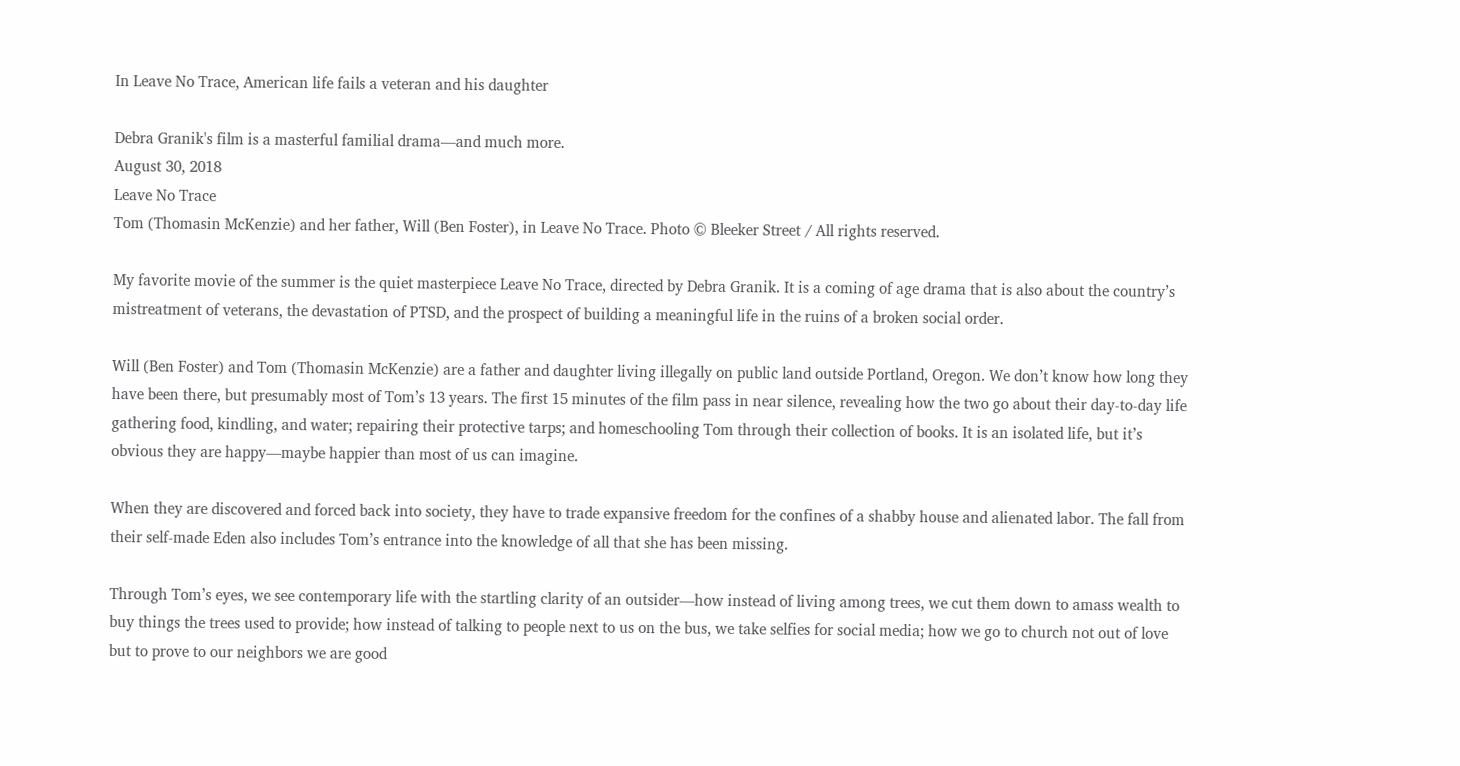In Leave No Trace, American life fails a veteran and his daughter

Debra Granik's film is a masterful familial drama—and much more.
August 30, 2018
Leave No Trace
Tom (Thomasin McKenzie) and her father, Will (Ben Foster), in Leave No Trace. Photo © Bleeker Street / All rights reserved.

My favorite movie of the summer is the quiet masterpiece Leave No Trace, directed by Debra Granik. It is a coming of age drama that is also about the country’s mistreatment of veterans, the devastation of PTSD, and the prospect of building a meaningful life in the ruins of a broken social order.

Will (Ben Foster) and Tom (Thomasin McKenzie) are a father and daughter living illegally on public land outside Portland, Oregon. We don’t know how long they have been there, but presumably most of Tom’s 13 years. The first 15 minutes of the film pass in near silence, revealing how the two go about their day-to-day life gathering food, kindling, and water; repairing their protective tarps; and homeschooling Tom through their collection of books. It is an isolated life, but it’s obvious they are happy—maybe happier than most of us can imagine.

When they are discovered and forced back into society, they have to trade expansive freedom for the confines of a shabby house and alienated labor. The fall from their self-made Eden also includes Tom’s entrance into the knowledge of all that she has been missing.

Through Tom’s eyes, we see contemporary life with the startling clarity of an outsider—how instead of living among trees, we cut them down to amass wealth to buy things the trees used to provide; how instead of talking to people next to us on the bus, we take selfies for social media; how we go to church not out of love but to prove to our neighbors we are good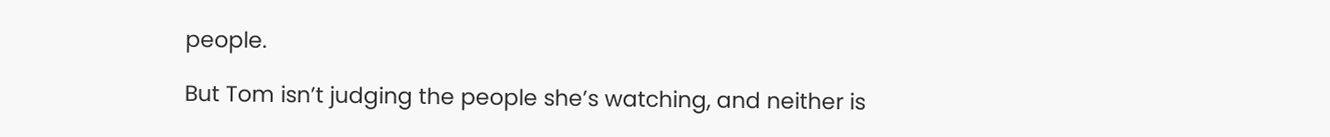people.

But Tom isn’t judging the people she’s watching, and neither is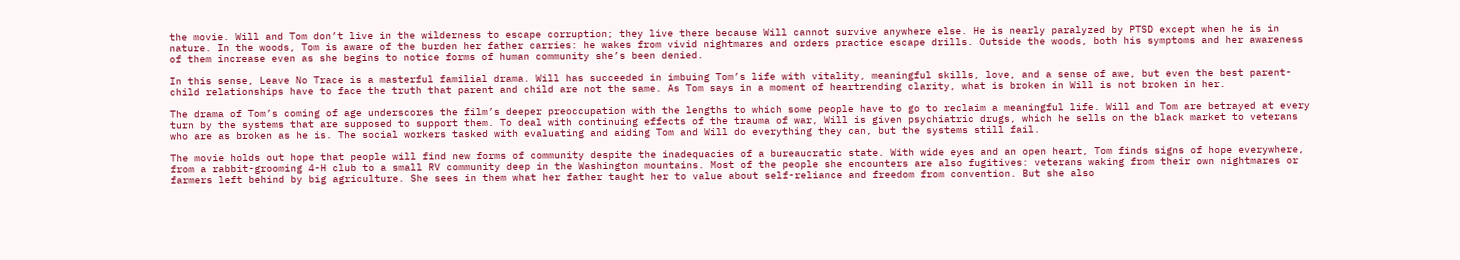the movie. Will and Tom don’t live in the wilderness to escape corruption; they live there because Will cannot survive anywhere else. He is nearly paralyzed by PTSD except when he is in nature. In the woods, Tom is aware of the burden her father carries: he wakes from vivid nightmares and orders practice escape drills. Outside the woods, both his symptoms and her awareness of them increase even as she begins to notice forms of human community she’s been denied.

In this sense, Leave No Trace is a masterful familial drama. Will has succeeded in imbuing Tom’s life with vitality, meaningful skills, love, and a sense of awe, but even the best parent-child relationships have to face the truth that parent and child are not the same. As Tom says in a moment of heartrending clarity, what is broken in Will is not broken in her.

The drama of Tom’s coming of age underscores the film’s deeper preoccupation with the lengths to which some people have to go to reclaim a meaningful life. Will and Tom are betrayed at every turn by the systems that are supposed to support them. To deal with continuing effects of the trauma of war, Will is given psychiatric drugs, which he sells on the black market to veterans who are as broken as he is. The social workers tasked with evaluating and aiding Tom and Will do everything they can, but the systems still fail.

The movie holds out hope that people will find new forms of community despite the inadequacies of a bureaucratic state. With wide eyes and an open heart, Tom finds signs of hope everywhere, from a rabbit-grooming 4-H club to a small RV community deep in the Washington mountains. Most of the people she encounters are also fugitives: veterans waking from their own nightmares or farmers left behind by big agriculture. She sees in them what her father taught her to value about self-reliance and freedom from convention. But she also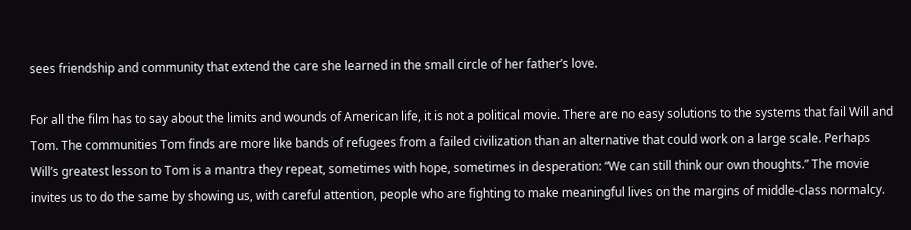sees friendship and community that extend the care she learned in the small circle of her father’s love.

For all the film has to say about the limits and wounds of American life, it is not a political movie. There are no easy solutions to the systems that fail Will and Tom. The communities Tom finds are more like bands of refugees from a failed civilization than an alternative that could work on a large scale. Perhaps Will’s greatest lesson to Tom is a mantra they repeat, sometimes with hope, sometimes in desperation: “We can still think our own thoughts.” The movie invites us to do the same by showing us, with careful attention, people who are fighting to make meaningful lives on the margins of middle-class normalcy.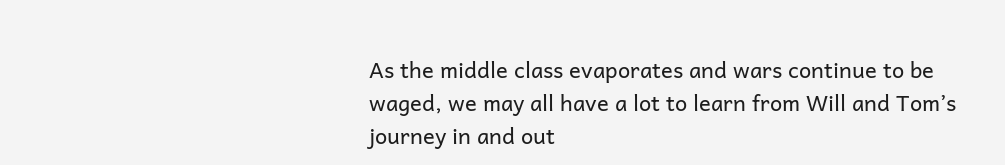As the middle class evaporates and wars continue to be waged, we may all have a lot to learn from Will and Tom’s journey in and out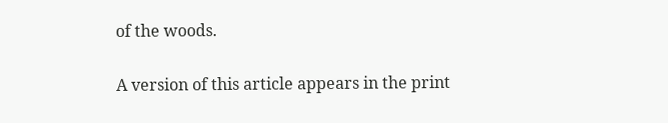of the woods.

A version of this article appears in the print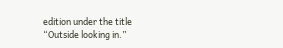edition under the title  “Outside looking in.”